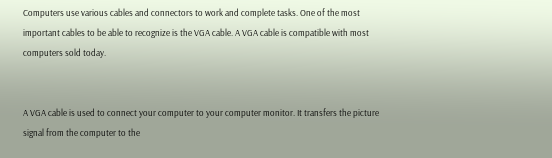Computers use various cables and connectors to work and complete tasks. One of the most important cables to be able to recognize is the VGA cable. A VGA cable is compatible with most computers sold today.


A VGA cable is used to connect your computer to your computer monitor. It transfers the picture signal from the computer to the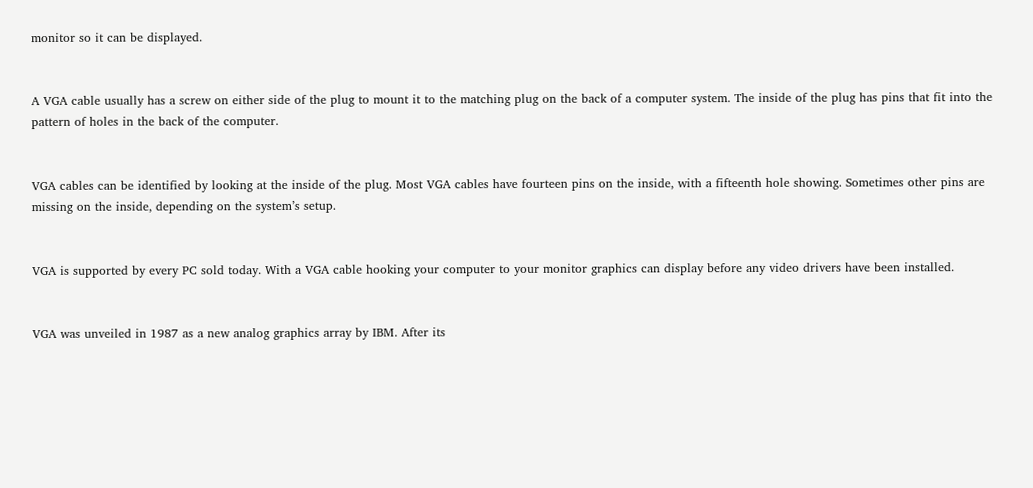monitor so it can be displayed.


A VGA cable usually has a screw on either side of the plug to mount it to the matching plug on the back of a computer system. The inside of the plug has pins that fit into the pattern of holes in the back of the computer.


VGA cables can be identified by looking at the inside of the plug. Most VGA cables have fourteen pins on the inside, with a fifteenth hole showing. Sometimes other pins are missing on the inside, depending on the system’s setup.


VGA is supported by every PC sold today. With a VGA cable hooking your computer to your monitor graphics can display before any video drivers have been installed.


VGA was unveiled in 1987 as a new analog graphics array by IBM. After its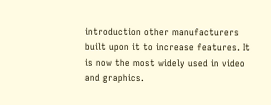introduction other manufacturers built upon it to increase features. It is now the most widely used in video and graphics.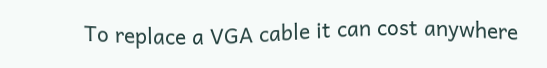To replace a VGA cable it can cost anywhere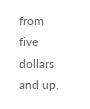from five dollars and up.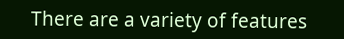There are a variety of features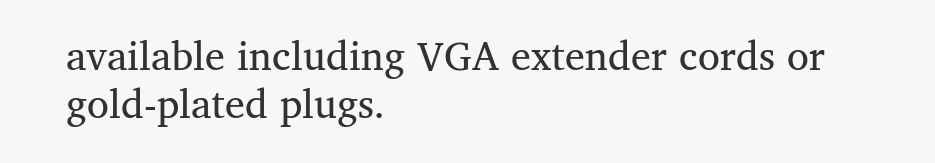available including VGA extender cords or gold-plated plugs.